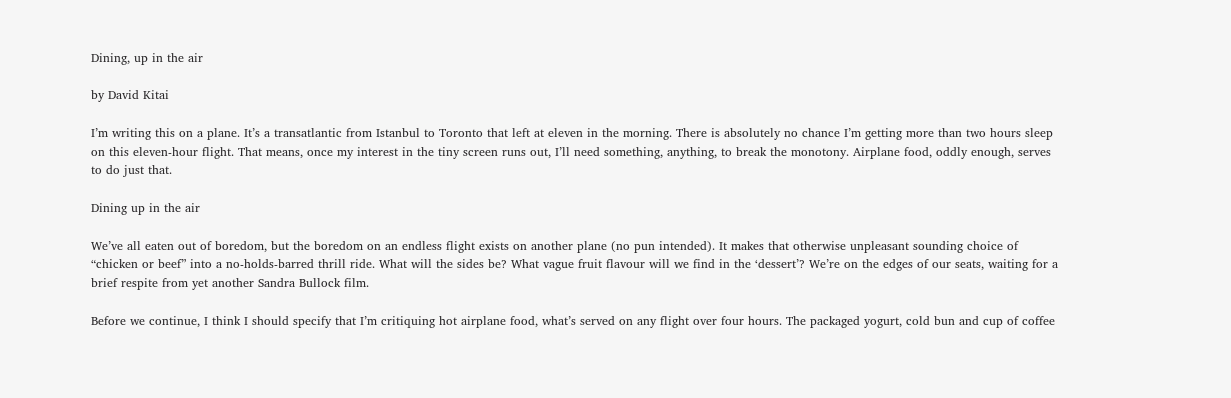Dining, up in the air

by David Kitai

I’m writing this on a plane. It’s a transatlantic from Istanbul to Toronto that left at eleven in the morning. There is absolutely no chance I’m getting more than two hours sleep on this eleven-hour flight. That means, once my interest in the tiny screen runs out, I’ll need something, anything, to break the monotony. Airplane food, oddly enough, serves to do just that.

Dining up in the air

We’ve all eaten out of boredom, but the boredom on an endless flight exists on another plane (no pun intended). It makes that otherwise unpleasant sounding choice of “chicken or beef” into a no-holds-barred thrill ride. What will the sides be? What vague fruit flavour will we find in the ‘dessert’? We’re on the edges of our seats, waiting for a brief respite from yet another Sandra Bullock film.

Before we continue, I think I should specify that I’m critiquing hot airplane food, what’s served on any flight over four hours. The packaged yogurt, cold bun and cup of coffee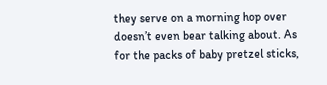they serve on a morning hop over doesn’t even bear talking about. As for the packs of baby pretzel sticks,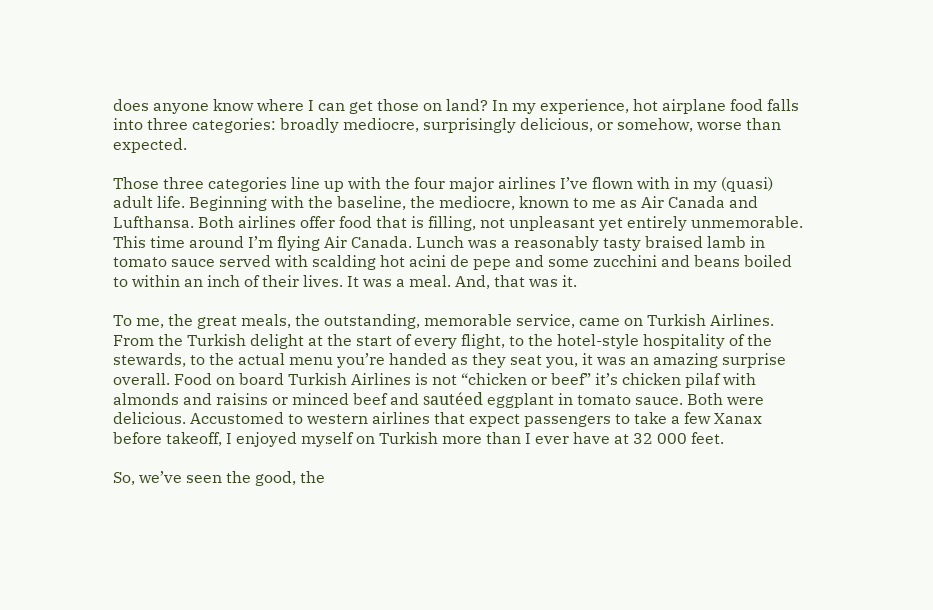does anyone know where I can get those on land? In my experience, hot airplane food falls into three categories: broadly mediocre, surprisingly delicious, or somehow, worse than expected.

Those three categories line up with the four major airlines I’ve flown with in my (quasi) adult life. Beginning with the baseline, the mediocre, known to me as Air Canada and Lufthansa. Both airlines offer food that is filling, not unpleasant yet entirely unmemorable. This time around I’m flying Air Canada. Lunch was a reasonably tasty braised lamb in tomato sauce served with scalding hot acini de pepe and some zucchini and beans boiled to within an inch of their lives. It was a meal. And, that was it.

To me, the great meals, the outstanding, memorable service, came on Turkish Airlines. From the Turkish delight at the start of every flight, to the hotel-style hospitality of the stewards, to the actual menu you’re handed as they seat you, it was an amazing surprise overall. Food on board Turkish Airlines is not “chicken or beef” it’s chicken pilaf with almonds and raisins or minced beef and sautéed eggplant in tomato sauce. Both were delicious. Accustomed to western airlines that expect passengers to take a few Xanax before takeoff, I enjoyed myself on Turkish more than I ever have at 32 000 feet.

So, we’ve seen the good, the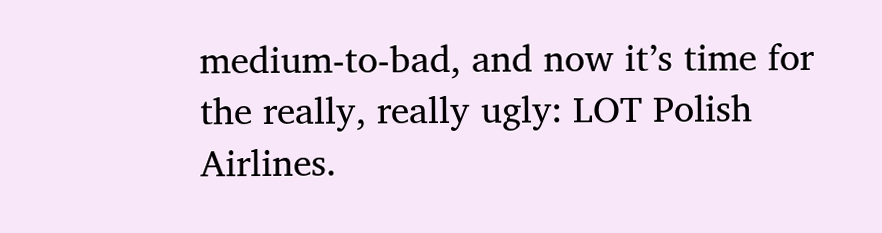medium-to-bad, and now it’s time for the really, really ugly: LOT Polish Airlines.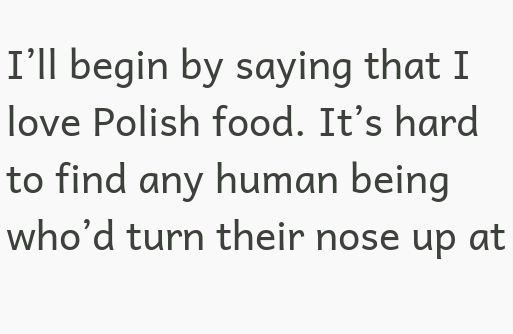I’ll begin by saying that I love Polish food. It’s hard to find any human being who’d turn their nose up at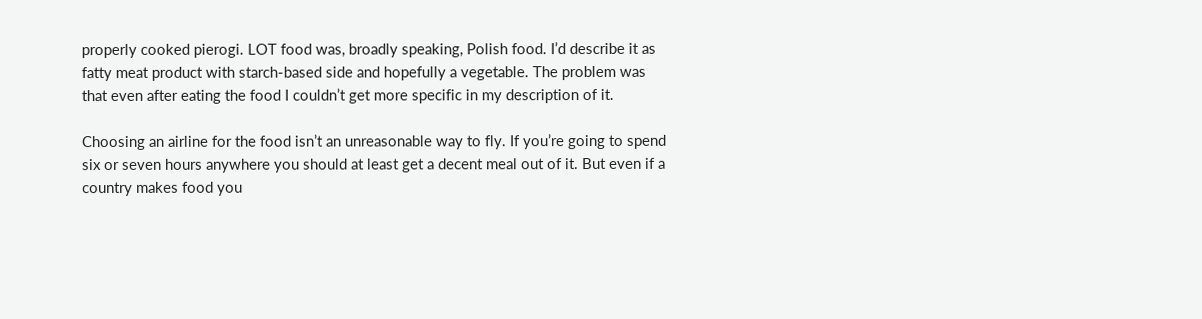properly cooked pierogi. LOT food was, broadly speaking, Polish food. I’d describe it as fatty meat product with starch-based side and hopefully a vegetable. The problem was that even after eating the food I couldn’t get more specific in my description of it.

Choosing an airline for the food isn’t an unreasonable way to fly. If you’re going to spend six or seven hours anywhere you should at least get a decent meal out of it. But even if a country makes food you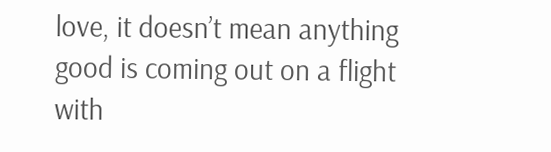love, it doesn’t mean anything good is coming out on a flight with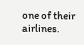one of their airlines.